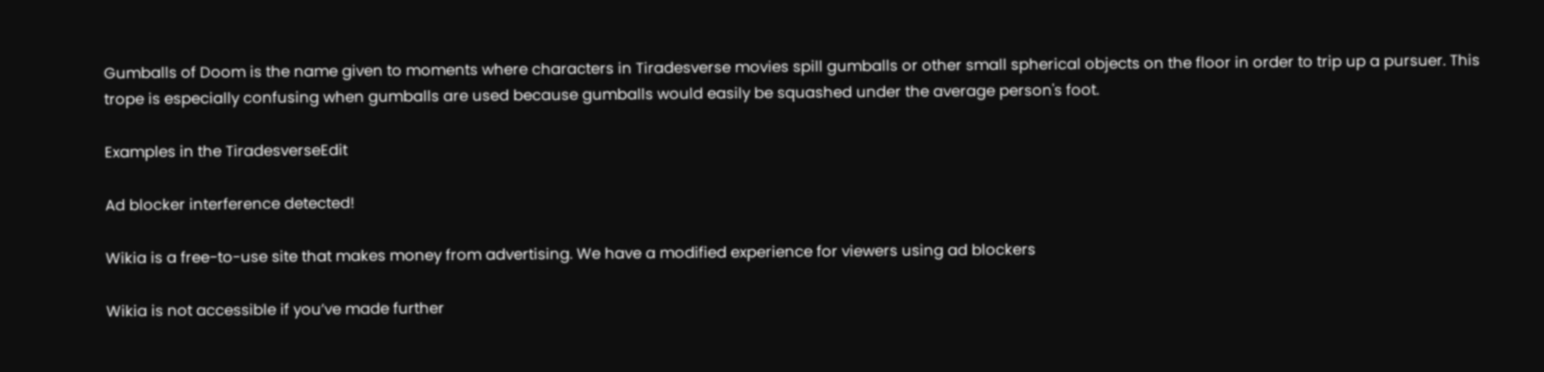Gumballs of Doom is the name given to moments where characters in Tiradesverse movies spill gumballs or other small spherical objects on the floor in order to trip up a pursuer. This trope is especially confusing when gumballs are used because gumballs would easily be squashed under the average person's foot.

Examples in the TiradesverseEdit

Ad blocker interference detected!

Wikia is a free-to-use site that makes money from advertising. We have a modified experience for viewers using ad blockers

Wikia is not accessible if you’ve made further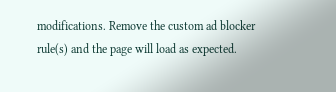modifications. Remove the custom ad blocker rule(s) and the page will load as expected.